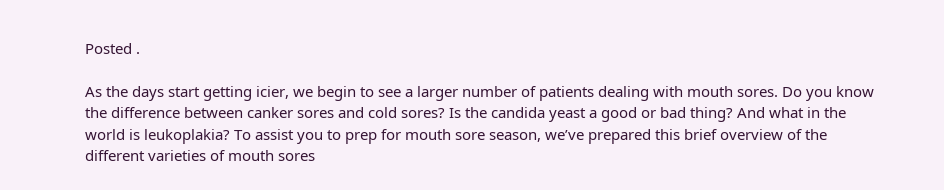Posted .

As the days start getting icier, we begin to see a larger number of patients dealing with mouth sores. Do you know the difference between canker sores and cold sores? Is the candida yeast a good or bad thing? And what in the world is leukoplakia? To assist you to prep for mouth sore season, we’ve prepared this brief overview of the different varieties of mouth sores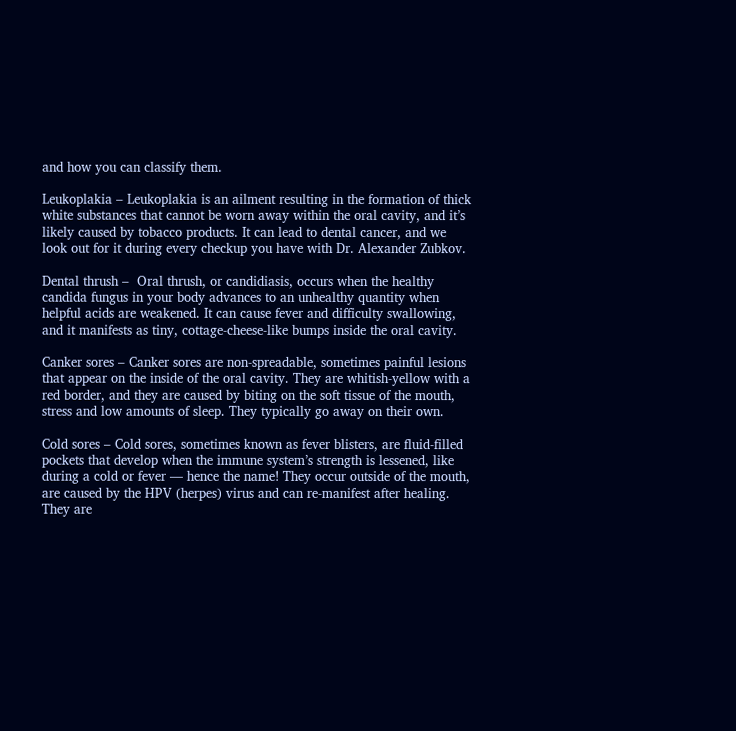and how you can classify them.

Leukoplakia – Leukoplakia is an ailment resulting in the formation of thick white substances that cannot be worn away within the oral cavity, and it’s likely caused by tobacco products. It can lead to dental cancer, and we look out for it during every checkup you have with Dr. Alexander Zubkov.

Dental thrush –  Oral thrush, or candidiasis, occurs when the healthy candida fungus in your body advances to an unhealthy quantity when helpful acids are weakened. It can cause fever and difficulty swallowing, and it manifests as tiny, cottage-cheese-like bumps inside the oral cavity.

Canker sores – Canker sores are non-spreadable, sometimes painful lesions that appear on the inside of the oral cavity. They are whitish-yellow with a red border, and they are caused by biting on the soft tissue of the mouth, stress and low amounts of sleep. They typically go away on their own.

Cold sores – Cold sores, sometimes known as fever blisters, are fluid-filled pockets that develop when the immune system’s strength is lessened, like during a cold or fever — hence the name! They occur outside of the mouth, are caused by the HPV (herpes) virus and can re-manifest after healing. They are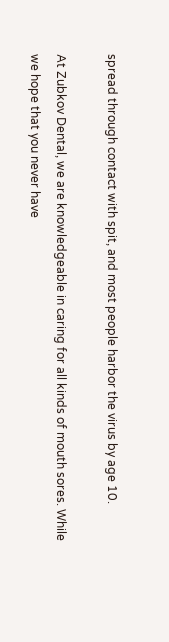spread through contact with spit, and most people harbor the virus by age 10.

At Zubkov Dental, we are knowledgeable in caring for all kinds of mouth sores. While we hope that you never have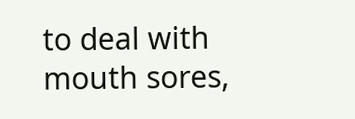to deal with mouth sores,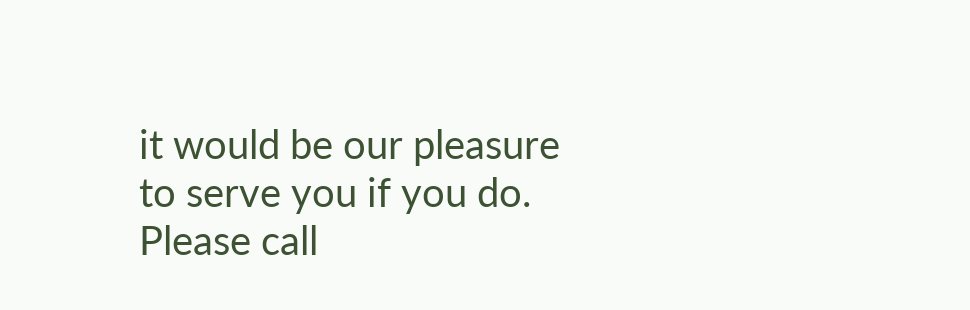it would be our pleasure to serve you if you do. Please call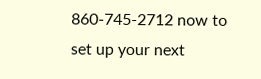860-745-2712 now to set up your next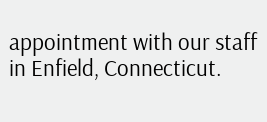appointment with our staff in Enfield, Connecticut.